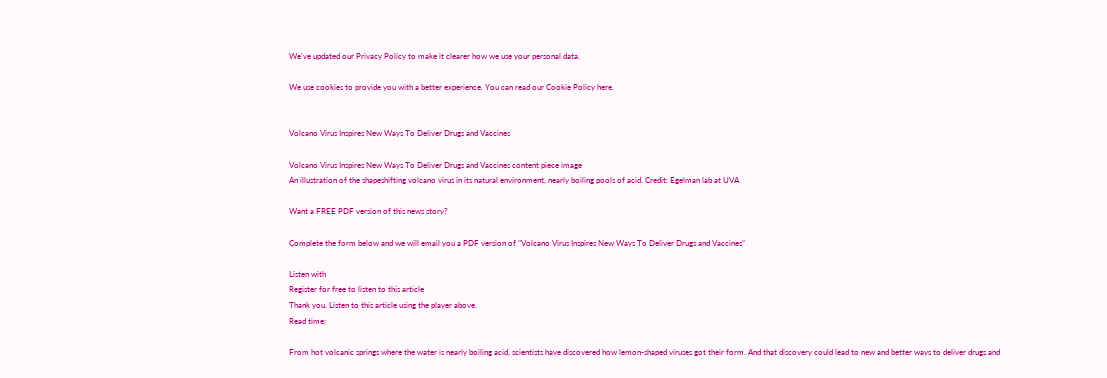We've updated our Privacy Policy to make it clearer how we use your personal data.

We use cookies to provide you with a better experience. You can read our Cookie Policy here.


Volcano Virus Inspires New Ways To Deliver Drugs and Vaccines

Volcano Virus Inspires New Ways To Deliver Drugs and Vaccines content piece image
An illustration of the shapeshifting volcano virus in its natural environment, nearly boiling pools of acid. Credit: Egelman lab at UVA

Want a FREE PDF version of this news story?

Complete the form below and we will email you a PDF version of "Volcano Virus Inspires New Ways To Deliver Drugs and Vaccines"

Listen with
Register for free to listen to this article
Thank you. Listen to this article using the player above.
Read time:

From hot volcanic springs where the water is nearly boiling acid, scientists have discovered how lemon-shaped viruses got their form. And that discovery could lead to new and better ways to deliver drugs and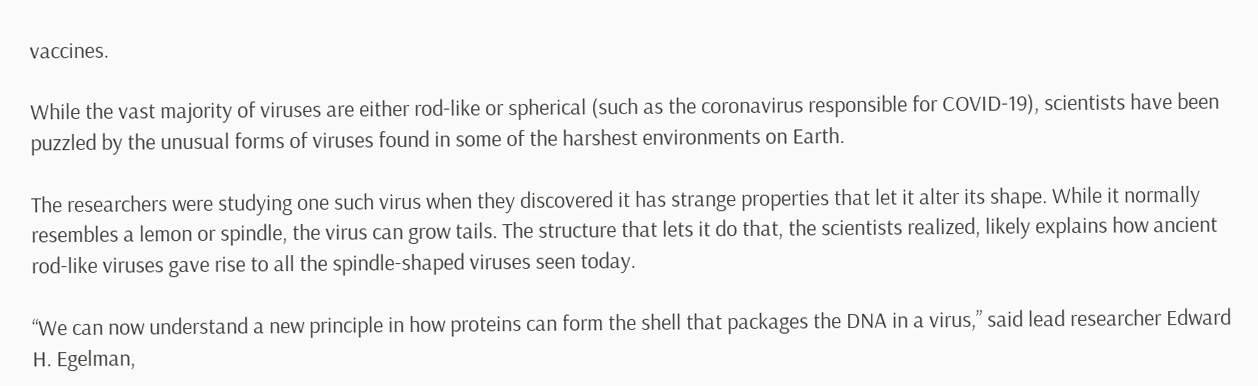vaccines.

While the vast majority of viruses are either rod-like or spherical (such as the coronavirus responsible for COVID-19), scientists have been puzzled by the unusual forms of viruses found in some of the harshest environments on Earth.

The researchers were studying one such virus when they discovered it has strange properties that let it alter its shape. While it normally resembles a lemon or spindle, the virus can grow tails. The structure that lets it do that, the scientists realized, likely explains how ancient rod-like viruses gave rise to all the spindle-shaped viruses seen today.

“We can now understand a new principle in how proteins can form the shell that packages the DNA in a virus,” said lead researcher Edward H. Egelman,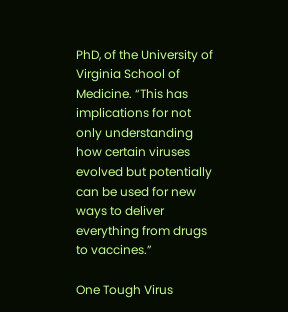PhD, of the University of Virginia School of Medicine. “This has implications for not only understanding how certain viruses evolved but potentially can be used for new ways to deliver everything from drugs to vaccines.”

One Tough Virus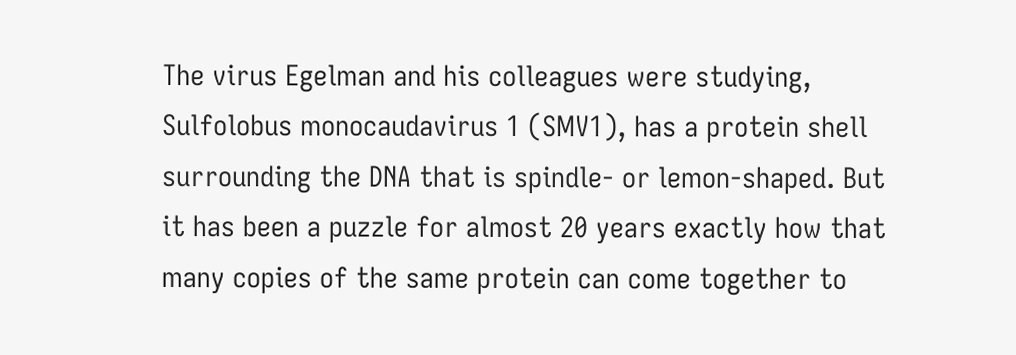The virus Egelman and his colleagues were studying, Sulfolobus monocaudavirus 1 (SMV1), has a protein shell surrounding the DNA that is spindle- or lemon-shaped. But it has been a puzzle for almost 20 years exactly how that many copies of the same protein can come together to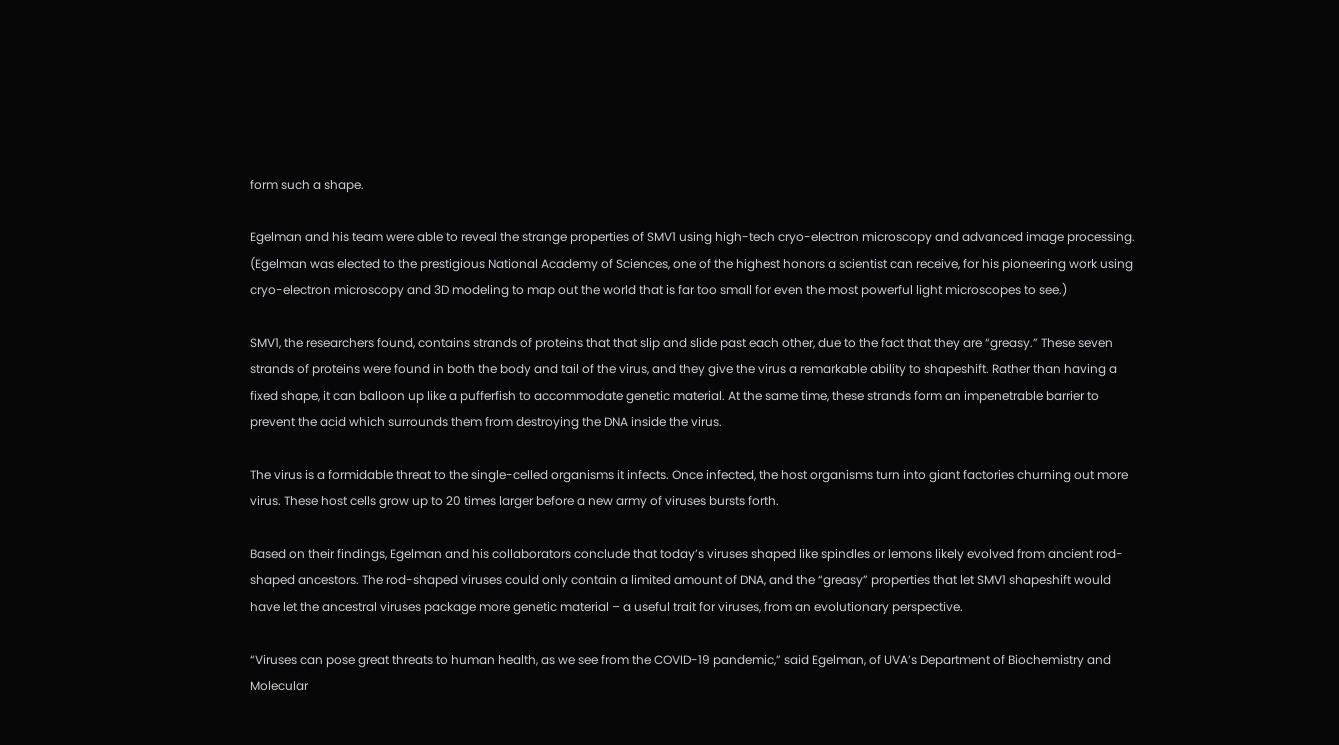form such a shape.

Egelman and his team were able to reveal the strange properties of SMV1 using high-tech cryo-electron microscopy and advanced image processing. (Egelman was elected to the prestigious National Academy of Sciences, one of the highest honors a scientist can receive, for his pioneering work using cryo-electron microscopy and 3D modeling to map out the world that is far too small for even the most powerful light microscopes to see.)

SMV1, the researchers found, contains strands of proteins that that slip and slide past each other, due to the fact that they are “greasy.” These seven strands of proteins were found in both the body and tail of the virus, and they give the virus a remarkable ability to shapeshift. Rather than having a fixed shape, it can balloon up like a pufferfish to accommodate genetic material. At the same time, these strands form an impenetrable barrier to prevent the acid which surrounds them from destroying the DNA inside the virus.

The virus is a formidable threat to the single-celled organisms it infects. Once infected, the host organisms turn into giant factories churning out more virus. These host cells grow up to 20 times larger before a new army of viruses bursts forth.

Based on their findings, Egelman and his collaborators conclude that today’s viruses shaped like spindles or lemons likely evolved from ancient rod-shaped ancestors. The rod-shaped viruses could only contain a limited amount of DNA, and the “greasy” properties that let SMV1 shapeshift would have let the ancestral viruses package more genetic material – a useful trait for viruses, from an evolutionary perspective.

“Viruses can pose great threats to human health, as we see from the COVID-19 pandemic,” said Egelman, of UVA’s Department of Biochemistry and Molecular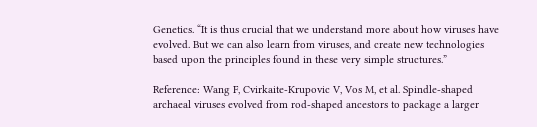Genetics. “It is thus crucial that we understand more about how viruses have evolved. But we can also learn from viruses, and create new technologies based upon the principles found in these very simple structures.”

Reference: Wang F, Cvirkaite-Krupovic V, Vos M, et al. Spindle-shaped archaeal viruses evolved from rod-shaped ancestors to package a larger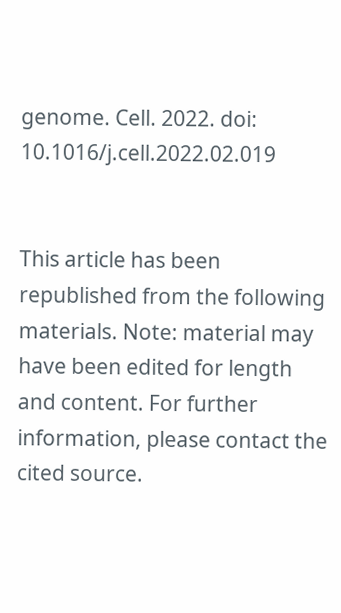genome. Cell. 2022. doi: 10.1016/j.cell.2022.02.019


This article has been republished from the following materials. Note: material may have been edited for length and content. For further information, please contact the cited source.